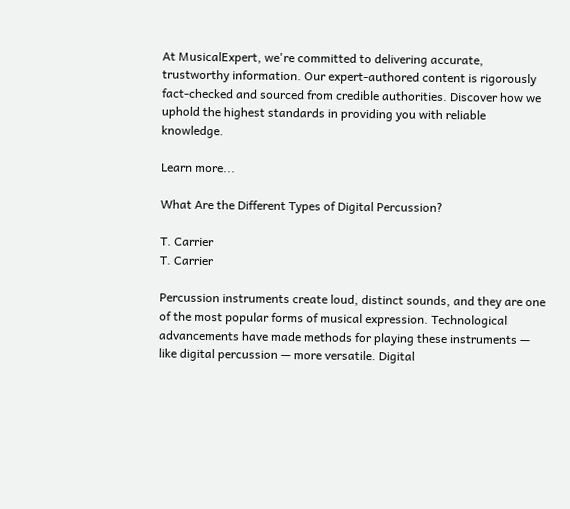At MusicalExpert, we're committed to delivering accurate, trustworthy information. Our expert-authored content is rigorously fact-checked and sourced from credible authorities. Discover how we uphold the highest standards in providing you with reliable knowledge.

Learn more...

What Are the Different Types of Digital Percussion?

T. Carrier
T. Carrier

Percussion instruments create loud, distinct sounds, and they are one of the most popular forms of musical expression. Technological advancements have made methods for playing these instruments — like digital percussion — more versatile. Digital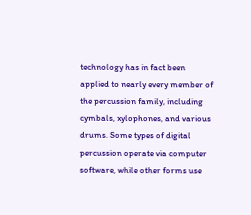technology has in fact been applied to nearly every member of the percussion family, including cymbals, xylophones, and various drums. Some types of digital percussion operate via computer software, while other forms use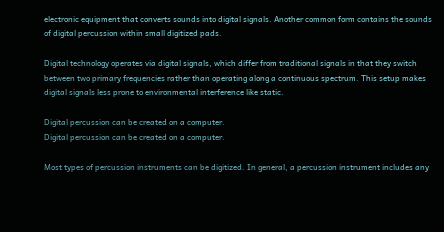electronic equipment that converts sounds into digital signals. Another common form contains the sounds of digital percussion within small digitized pads.

Digital technology operates via digital signals, which differ from traditional signals in that they switch between two primary frequencies rather than operating along a continuous spectrum. This setup makes digital signals less prone to environmental interference like static.

Digital percussion can be created on a computer.
Digital percussion can be created on a computer.

Most types of percussion instruments can be digitized. In general, a percussion instrument includes any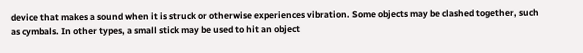device that makes a sound when it is struck or otherwise experiences vibration. Some objects may be clashed together, such as cymbals. In other types, a small stick may be used to hit an object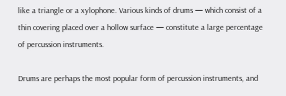like a triangle or a xylophone. Various kinds of drums — which consist of a thin covering placed over a hollow surface — constitute a large percentage of percussion instruments.

Drums are perhaps the most popular form of percussion instruments, and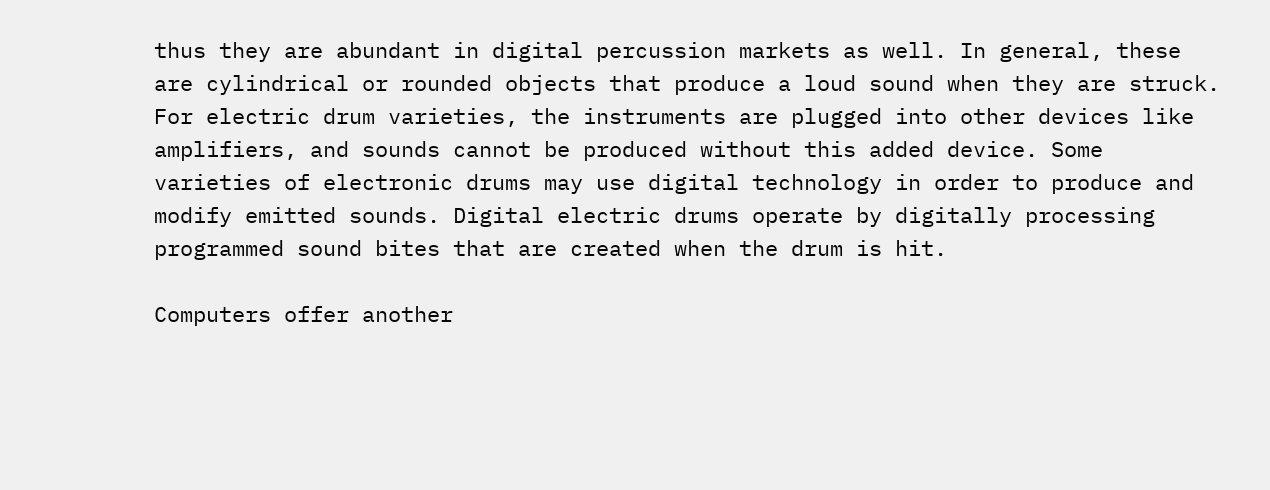thus they are abundant in digital percussion markets as well. In general, these are cylindrical or rounded objects that produce a loud sound when they are struck. For electric drum varieties, the instruments are plugged into other devices like amplifiers, and sounds cannot be produced without this added device. Some varieties of electronic drums may use digital technology in order to produce and modify emitted sounds. Digital electric drums operate by digitally processing programmed sound bites that are created when the drum is hit.

Computers offer another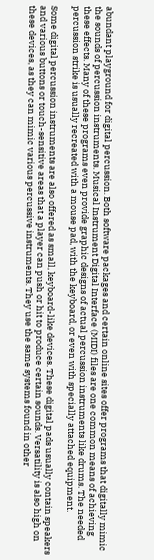abundant playground for digital percussion. Both software packages and certain online sites offer programs that digitally mimic the sounds of percussion instruments. Musical Instrument Digital Interface (MIDI) files are one common means of achieving these effects. Many of these programs even provide graphic designs of actual percussion instruments like drums. The needed percussion strike is usually recreated with a mouse pad, with the keyboard, or even with specially attached equipment.

Some digital percussion instruments are also offered as small, keyboard-like devices. These digital pads usually contain speakers and various buttons or touch-sensitive areas that a player can push or hit to produce certain sounds. Versatility is also high on these devices, as they can mimic various percussive instruments. They use the same systems found in other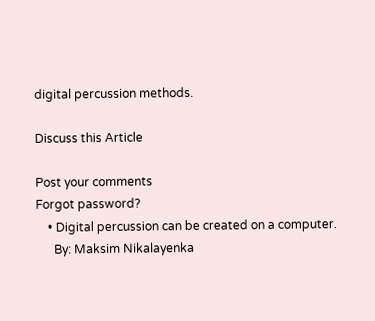digital percussion methods.

Discuss this Article

Post your comments
Forgot password?
    • Digital percussion can be created on a computer.
      By: Maksim Nikalayenka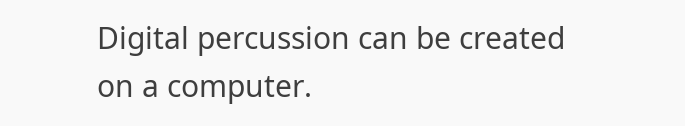Digital percussion can be created on a computer.